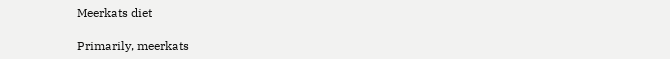Meerkats diet

Primarily, meerkats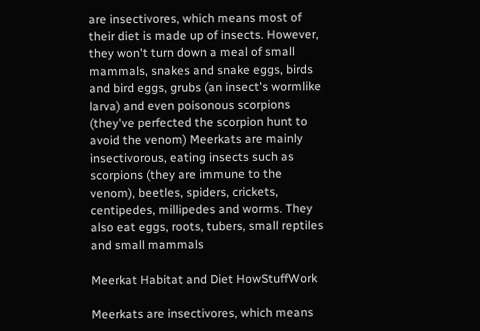are insectivores, which means most of their diet is made up of insects. However, they won't turn down a meal of small mammals, snakes and snake eggs, birds and bird eggs, grubs (an insect's wormlike larva) and even poisonous scorpions (they've perfected the scorpion hunt to avoid the venom) Meerkats are mainly insectivorous, eating insects such as scorpions (they are immune to the venom), beetles, spiders, crickets, centipedes, millipedes and worms. They also eat eggs, roots, tubers, small reptiles and small mammals

Meerkat Habitat and Diet HowStuffWork

Meerkats are insectivores, which means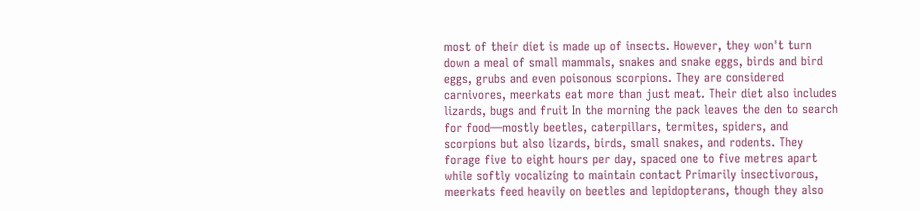most of their diet is made up of insects. However, they won't turn down a meal of small mammals, snakes and snake eggs, birds and bird eggs, grubs and even poisonous scorpions. They are considered carnivores, meerkats eat more than just meat. Their diet also includes lizards, bugs and fruit In the morning the pack leaves the den to search for food—mostly beetles, caterpillars, termites, spiders, and scorpions but also lizards, birds, small snakes, and rodents. They forage five to eight hours per day, spaced one to five metres apart while softly vocalizing to maintain contact Primarily insectivorous, meerkats feed heavily on beetles and lepidopterans, though they also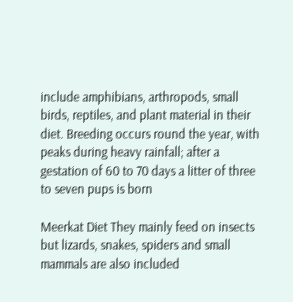include amphibians, arthropods, small birds, reptiles, and plant material in their diet. Breeding occurs round the year, with peaks during heavy rainfall; after a gestation of 60 to 70 days a litter of three to seven pups is born

Meerkat Diet They mainly feed on insects but lizards, snakes, spiders and small mammals are also included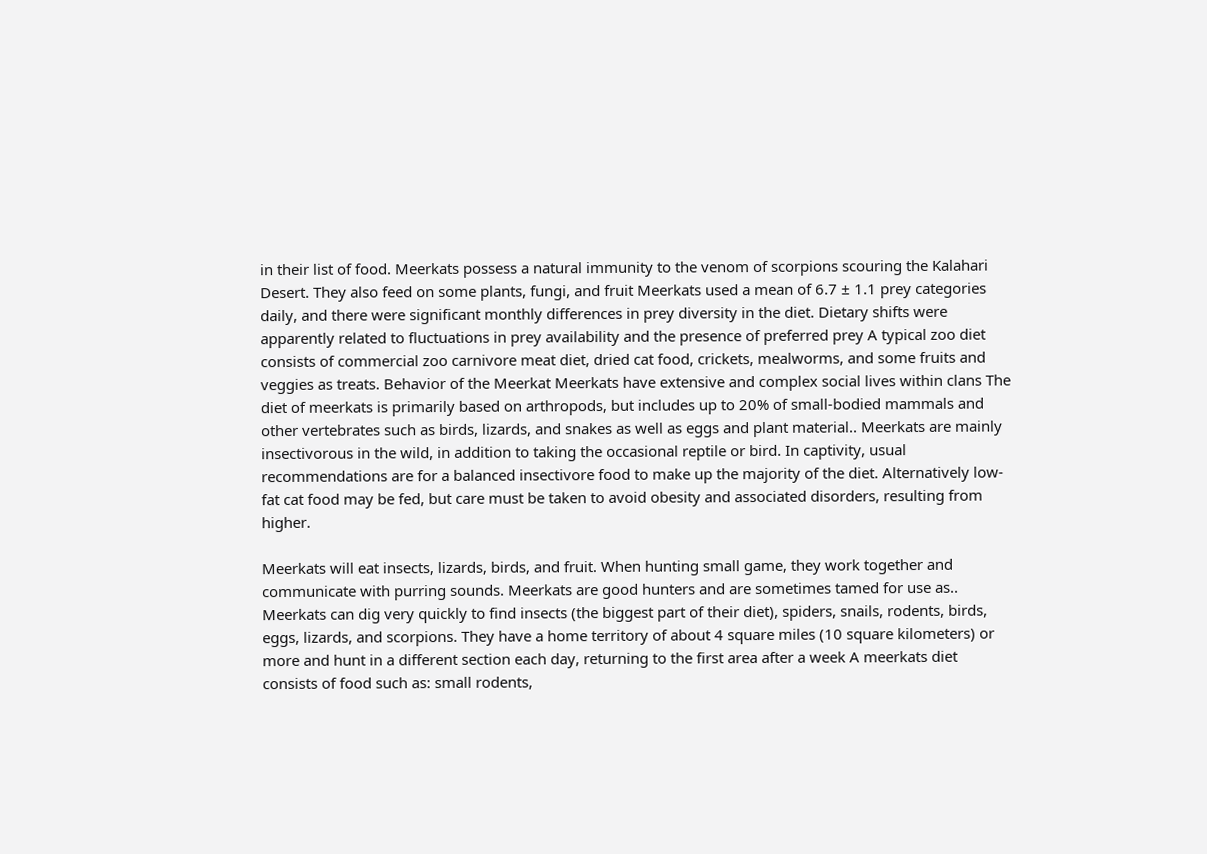in their list of food. Meerkats possess a natural immunity to the venom of scorpions scouring the Kalahari Desert. They also feed on some plants, fungi, and fruit Meerkats used a mean of 6.7 ± 1.1 prey categories daily, and there were significant monthly differences in prey diversity in the diet. Dietary shifts were apparently related to fluctuations in prey availability and the presence of preferred prey A typical zoo diet consists of commercial zoo carnivore meat diet, dried cat food, crickets, mealworms, and some fruits and veggies as treats. Behavior of the Meerkat Meerkats have extensive and complex social lives within clans The diet of meerkats is primarily based on arthropods, but includes up to 20% of small-bodied mammals and other vertebrates such as birds, lizards, and snakes as well as eggs and plant material.. Meerkats are mainly insectivorous in the wild, in addition to taking the occasional reptile or bird. In captivity, usual recommendations are for a balanced insectivore food to make up the majority of the diet. Alternatively low-fat cat food may be fed, but care must be taken to avoid obesity and associated disorders, resulting from higher.

Meerkats will eat insects, lizards, birds, and fruit. When hunting small game, they work together and communicate with purring sounds. Meerkats are good hunters and are sometimes tamed for use as.. Meerkats can dig very quickly to find insects (the biggest part of their diet), spiders, snails, rodents, birds, eggs, lizards, and scorpions. They have a home territory of about 4 square miles (10 square kilometers) or more and hunt in a different section each day, returning to the first area after a week A meerkats diet consists of food such as: small rodents,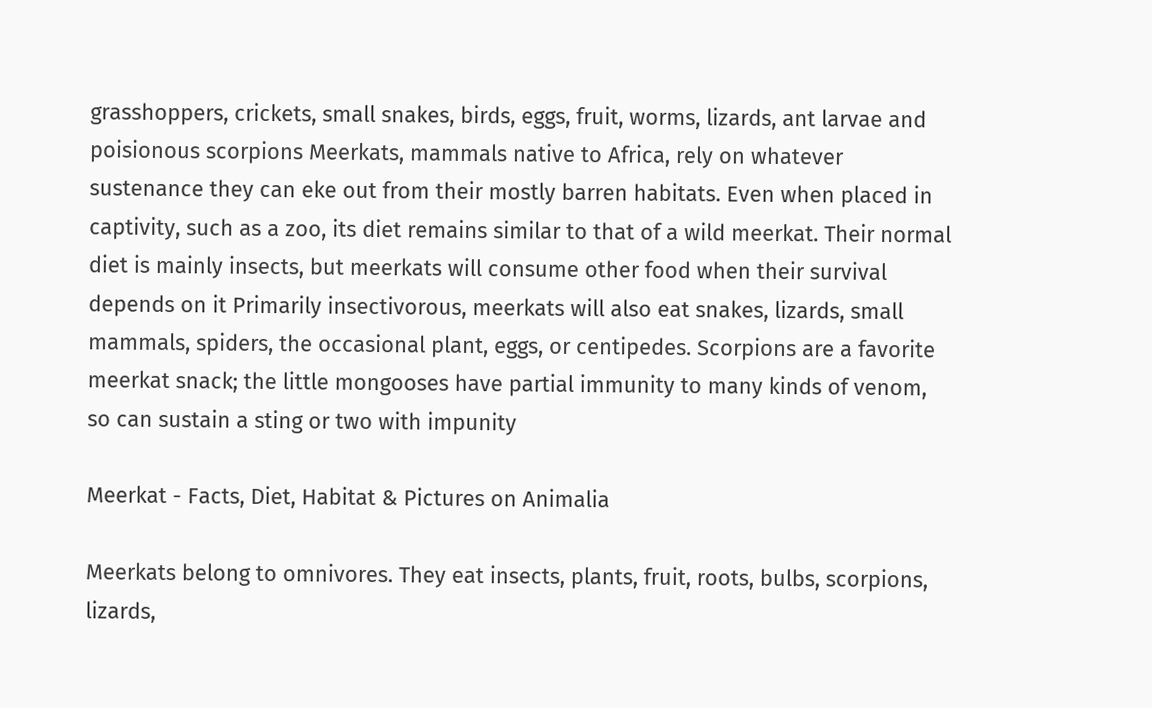grasshoppers, crickets, small snakes, birds, eggs, fruit, worms, lizards, ant larvae and poisionous scorpions Meerkats, mammals native to Africa, rely on whatever sustenance they can eke out from their mostly barren habitats. Even when placed in captivity, such as a zoo, its diet remains similar to that of a wild meerkat. Their normal diet is mainly insects, but meerkats will consume other food when their survival depends on it Primarily insectivorous, meerkats will also eat snakes, lizards, small mammals, spiders, the occasional plant, eggs, or centipedes. Scorpions are a favorite meerkat snack; the little mongooses have partial immunity to many kinds of venom, so can sustain a sting or two with impunity

Meerkat - Facts, Diet, Habitat & Pictures on Animalia

Meerkats belong to omnivores. They eat insects, plants, fruit, roots, bulbs, scorpions, lizards,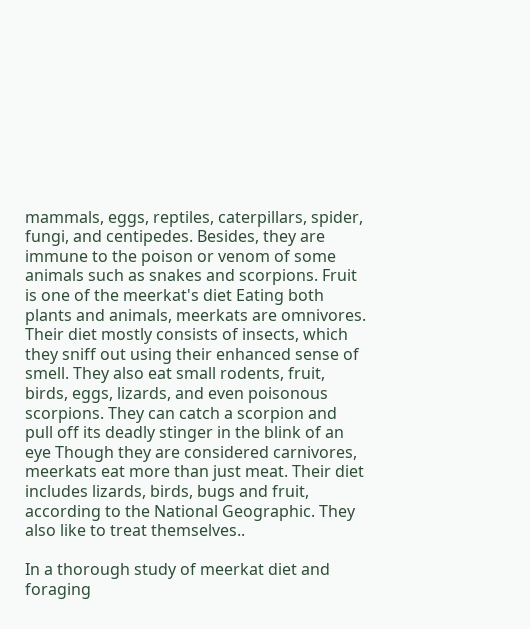mammals, eggs, reptiles, caterpillars, spider, fungi, and centipedes. Besides, they are immune to the poison or venom of some animals such as snakes and scorpions. Fruit is one of the meerkat's diet Eating both plants and animals, meerkats are omnivores. Their diet mostly consists of insects, which they sniff out using their enhanced sense of smell. They also eat small rodents, fruit, birds, eggs, lizards, and even poisonous scorpions. They can catch a scorpion and pull off its deadly stinger in the blink of an eye Though they are considered carnivores, meerkats eat more than just meat. Their diet includes lizards, birds, bugs and fruit, according to the National Geographic. They also like to treat themselves..

In a thorough study of meerkat diet and foraging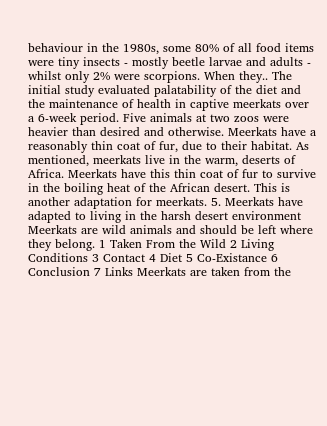behaviour in the 1980s, some 80% of all food items were tiny insects - mostly beetle larvae and adults - whilst only 2% were scorpions. When they.. The initial study evaluated palatability of the diet and the maintenance of health in captive meerkats over a 6-week period. Five animals at two zoos were heavier than desired and otherwise. Meerkats have a reasonably thin coat of fur, due to their habitat. As mentioned, meerkats live in the warm, deserts of Africa. Meerkats have this thin coat of fur to survive in the boiling heat of the African desert. This is another adaptation for meerkats. 5. Meerkats have adapted to living in the harsh desert environment Meerkats are wild animals and should be left where they belong. 1 Taken From the Wild 2 Living Conditions 3 Contact 4 Diet 5 Co-Existance 6 Conclusion 7 Links Meerkats are taken from the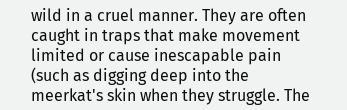wild in a cruel manner. They are often caught in traps that make movement limited or cause inescapable pain (such as digging deep into the meerkat's skin when they struggle. The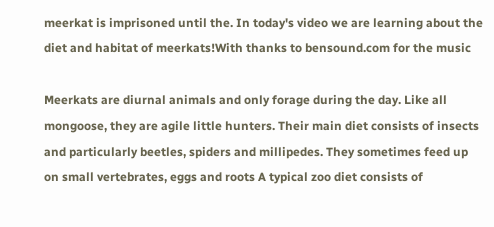meerkat is imprisoned until the. In today's video we are learning about the diet and habitat of meerkats!With thanks to bensound.com for the music

Meerkats are diurnal animals and only forage during the day. Like all mongoose, they are agile little hunters. Their main diet consists of insects and particularly beetles, spiders and millipedes. They sometimes feed up on small vertebrates, eggs and roots A typical zoo diet consists of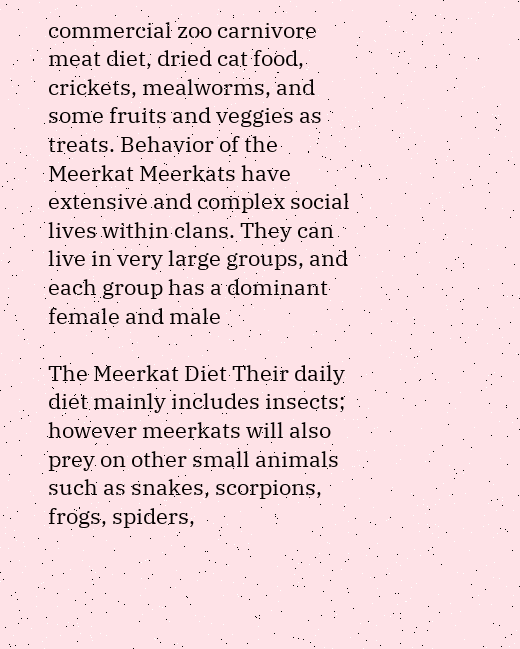commercial zoo carnivore meat diet, dried cat food, crickets, mealworms, and some fruits and veggies as treats. Behavior of the Meerkat Meerkats have extensive and complex social lives within clans. They can live in very large groups, and each group has a dominant female and male

The Meerkat Diet Their daily diet mainly includes insects; however meerkats will also prey on other small animals such as snakes, scorpions, frogs, spiders,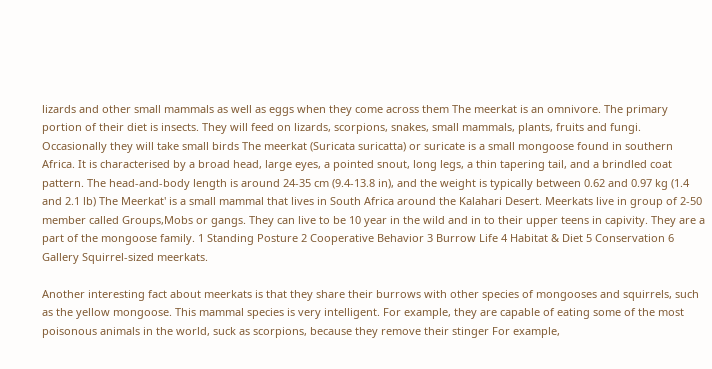lizards and other small mammals as well as eggs when they come across them The meerkat is an omnivore. The primary portion of their diet is insects. They will feed on lizards, scorpions, snakes, small mammals, plants, fruits and fungi. Occasionally they will take small birds The meerkat (Suricata suricatta) or suricate is a small mongoose found in southern Africa. It is characterised by a broad head, large eyes, a pointed snout, long legs, a thin tapering tail, and a brindled coat pattern. The head-and-body length is around 24-35 cm (9.4-13.8 in), and the weight is typically between 0.62 and 0.97 kg (1.4 and 2.1 lb) The Meerkat' is a small mammal that lives in South Africa around the Kalahari Desert. Meerkats live in group of 2-50 member called Groups,Mobs or gangs. They can live to be 10 year in the wild and in to their upper teens in capivity. They are a part of the mongoose family. 1 Standing Posture 2 Cooperative Behavior 3 Burrow Life 4 Habitat & Diet 5 Conservation 6 Gallery Squirrel-sized meerkats.

Another interesting fact about meerkats is that they share their burrows with other species of mongooses and squirrels, such as the yellow mongoose. This mammal species is very intelligent. For example, they are capable of eating some of the most poisonous animals in the world, suck as scorpions, because they remove their stinger For example,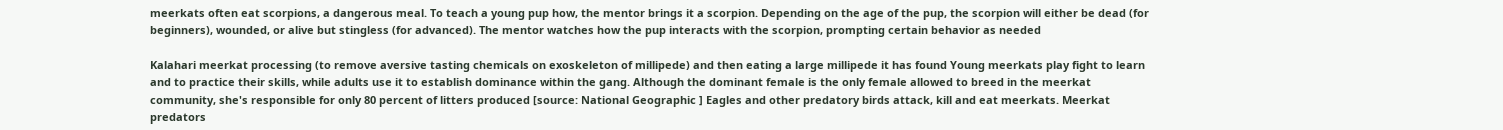meerkats often eat scorpions, a dangerous meal. To teach a young pup how, the mentor brings it a scorpion. Depending on the age of the pup, the scorpion will either be dead (for beginners), wounded, or alive but stingless (for advanced). The mentor watches how the pup interacts with the scorpion, prompting certain behavior as needed

Kalahari meerkat processing (to remove aversive tasting chemicals on exoskeleton of millipede) and then eating a large millipede it has found Young meerkats play fight to learn and to practice their skills, while adults use it to establish dominance within the gang. Although the dominant female is the only female allowed to breed in the meerkat community, she's responsible for only 80 percent of litters produced [source: National Geographic ] Eagles and other predatory birds attack, kill and eat meerkats. Meerkat predators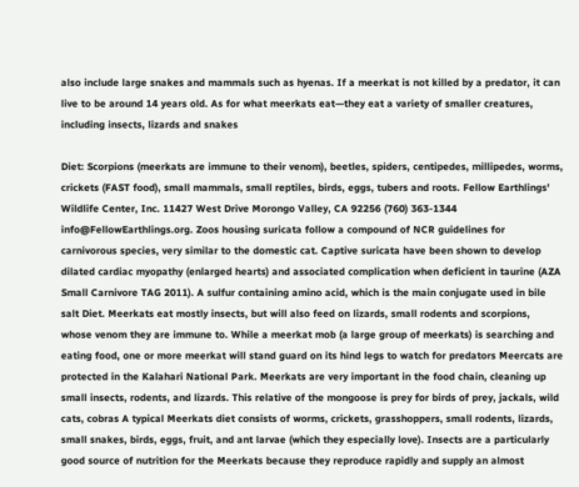also include large snakes and mammals such as hyenas. If a meerkat is not killed by a predator, it can live to be around 14 years old. As for what meerkats eat—they eat a variety of smaller creatures, including insects, lizards and snakes

Diet: Scorpions (meerkats are immune to their venom), beetles, spiders, centipedes, millipedes, worms, crickets (FAST food), small mammals, small reptiles, birds, eggs, tubers and roots. Fellow Earthlings' Wildlife Center, Inc. 11427 West Drive Morongo Valley, CA 92256 (760) 363-1344 info@FellowEarthlings.org. Zoos housing suricata follow a compound of NCR guidelines for carnivorous species, very similar to the domestic cat. Captive suricata have been shown to develop dilated cardiac myopathy (enlarged hearts) and associated complication when deficient in taurine (AZA Small Carnivore TAG 2011). A sulfur containing amino acid, which is the main conjugate used in bile salt Diet. Meerkats eat mostly insects, but will also feed on lizards, small rodents and scorpions, whose venom they are immune to. While a meerkat mob (a large group of meerkats) is searching and eating food, one or more meerkat will stand guard on its hind legs to watch for predators Meercats are protected in the Kalahari National Park. Meerkats are very important in the food chain, cleaning up small insects, rodents, and lizards. This relative of the mongoose is prey for birds of prey, jackals, wild cats, cobras A typical Meerkats diet consists of worms, crickets, grasshoppers, small rodents, lizards, small snakes, birds, eggs, fruit, and ant larvae (which they especially love). Insects are a particularly good source of nutrition for the Meerkats because they reproduce rapidly and supply an almost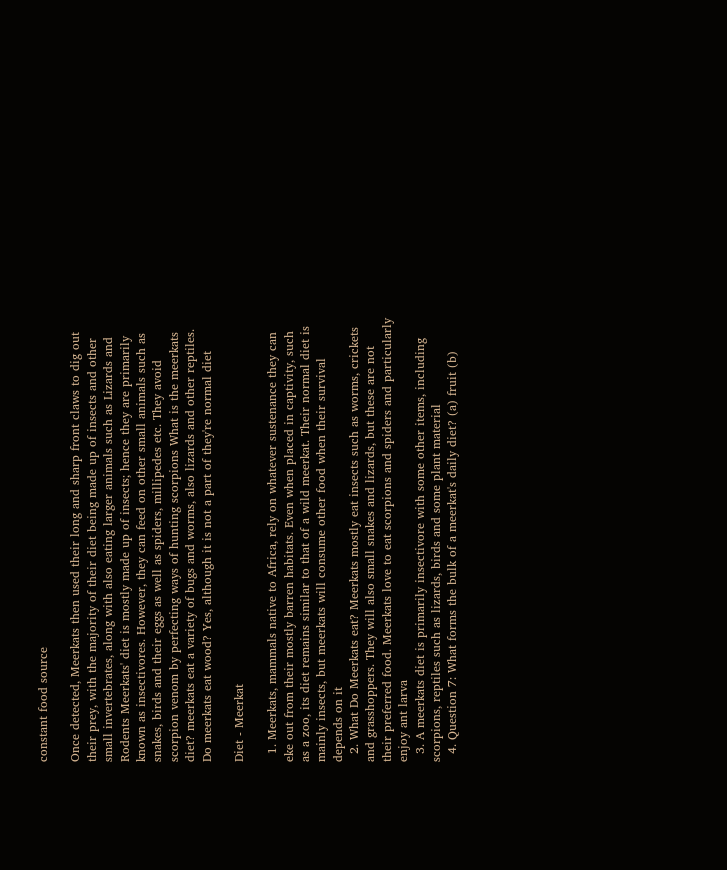constant food source

Once detected, Meerkats then used their long and sharp front claws to dig out their prey, with the majority of their diet being made up of insects and other small invertebrates, along with also eating larger animals such as Lizards and Rodents Meerkats' diet is mostly made up of insects; hence they are primarily known as insectivores. However, they can feed on other small animals such as snakes, birds and their eggs as well as spiders, millipedes etc. They avoid scorpion venom by perfecting ways of hunting scorpions What is the meerkats diet? meerkats eat a variety of bugs and worms, also lizards and other reptiles. Do meerkats eat wood? Yes, although it is not a part of they're normal diet

Diet - Meerkat

  1. Meerkats, mammals native to Africa, rely on whatever sustenance they can eke out from their mostly barren habitats. Even when placed in captivity, such as a zoo, its diet remains similar to that of a wild meerkat. Their normal diet is mainly insects, but meerkats will consume other food when their survival depends on it
  2. What Do Meerkats eat? Meerkats mostly eat insects such as worms, crickets and grasshoppers. They will also small snakes and lizards, but these are not their preferred food. Meerkats love to eat scorpions and spiders and particularly enjoy ant larva
  3. A meerkats diet is primarily insectivore with some other items, including scorpions, reptiles such as lizards, birds and some plant material
  4. Question 7: What forms the bulk of a meerkat's daily diet? (a) fruit (b)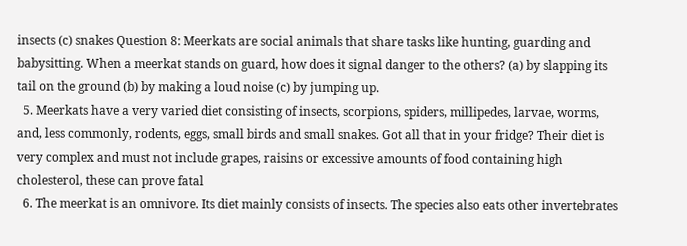insects (c) snakes Question 8: Meerkats are social animals that share tasks like hunting, guarding and babysitting. When a meerkat stands on guard, how does it signal danger to the others? (a) by slapping its tail on the ground (b) by making a loud noise (c) by jumping up.
  5. Meerkats have a very varied diet consisting of insects, scorpions, spiders, millipedes, larvae, worms, and, less commonly, rodents, eggs, small birds and small snakes. Got all that in your fridge? Their diet is very complex and must not include grapes, raisins or excessive amounts of food containing high cholesterol, these can prove fatal
  6. The meerkat is an omnivore. Its diet mainly consists of insects. The species also eats other invertebrates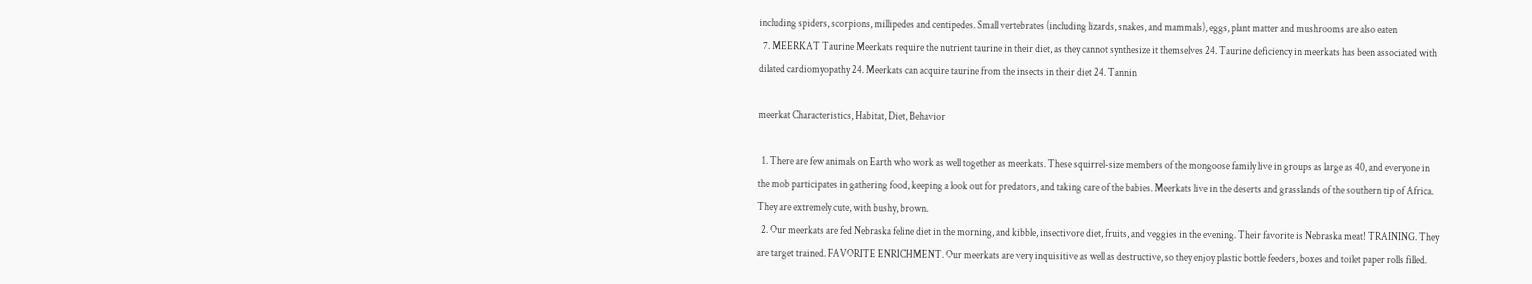including spiders, scorpions, millipedes and centipedes. Small vertebrates (including lizards, snakes, and mammals), eggs, plant matter and mushrooms are also eaten
  7. MEERKAT Taurine Meerkats require the nutrient taurine in their diet, as they cannot synthesize it themselves 24. Taurine deficiency in meerkats has been associated with dilated cardiomyopathy 24. Meerkats can acquire taurine from the insects in their diet 24. Tannin

meerkat Characteristics, Habitat, Diet, Behavior

  1. There are few animals on Earth who work as well together as meerkats. These squirrel-size members of the mongoose family live in groups as large as 40, and everyone in the mob participates in gathering food, keeping a look out for predators, and taking care of the babies. Meerkats live in the deserts and grasslands of the southern tip of Africa. They are extremely cute, with bushy, brown.
  2. Our meerkats are fed Nebraska feline diet in the morning, and kibble, insectivore diet, fruits, and veggies in the evening. Their favorite is Nebraska meat! TRAINING. They are target trained. FAVORITE ENRICHMENT. Our meerkats are very inquisitive as well as destructive, so they enjoy plastic bottle feeders, boxes and toilet paper rolls filled.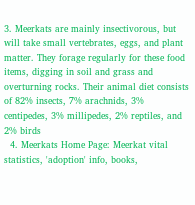3. Meerkats are mainly insectivorous, but will take small vertebrates, eggs, and plant matter. They forage regularly for these food items, digging in soil and grass and overturning rocks. Their animal diet consists of 82% insects, 7% arachnids, 3% centipedes, 3% millipedes, 2% reptiles, and 2% birds
  4. Meerkats Home Page: Meerkat vital statistics, 'adoption' info, books,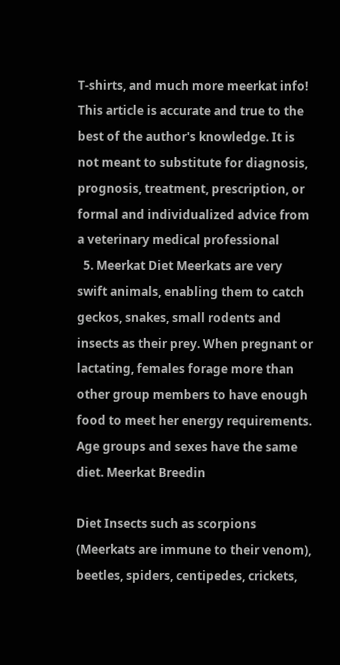T-shirts, and much more meerkat info! This article is accurate and true to the best of the author's knowledge. It is not meant to substitute for diagnosis, prognosis, treatment, prescription, or formal and individualized advice from a veterinary medical professional
  5. Meerkat Diet Meerkats are very swift animals, enabling them to catch geckos, snakes, small rodents and insects as their prey. When pregnant or lactating, females forage more than other group members to have enough food to meet her energy requirements. Age groups and sexes have the same diet. Meerkat Breedin

Diet Insects such as scorpions (Meerkats are immune to their venom), beetles, spiders, centipedes, crickets,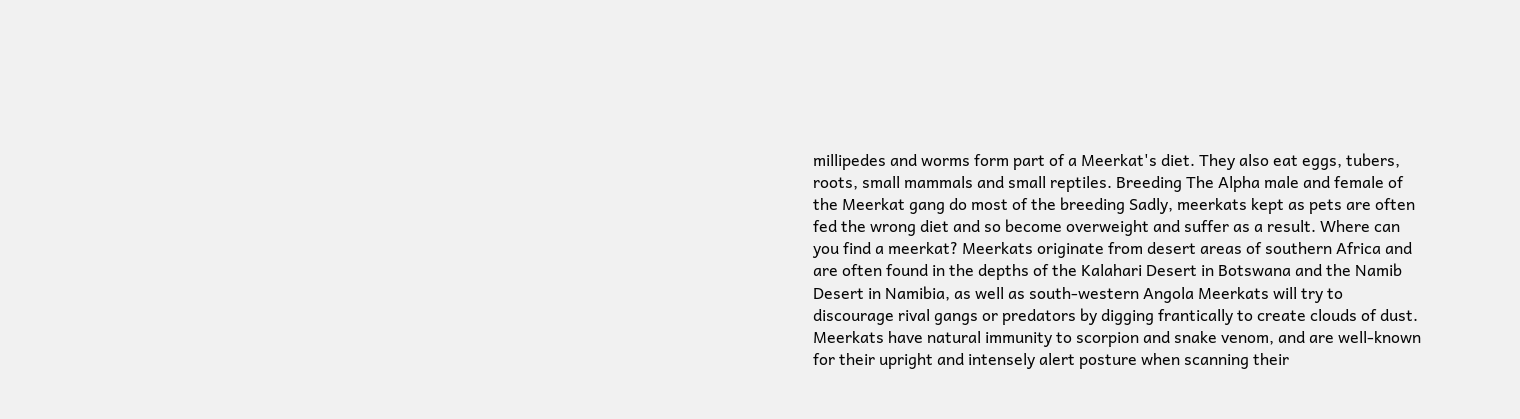millipedes and worms form part of a Meerkat's diet. They also eat eggs, tubers, roots, small mammals and small reptiles. Breeding The Alpha male and female of the Meerkat gang do most of the breeding Sadly, meerkats kept as pets are often fed the wrong diet and so become overweight and suffer as a result. Where can you find a meerkat? Meerkats originate from desert areas of southern Africa and are often found in the depths of the Kalahari Desert in Botswana and the Namib Desert in Namibia, as well as south-western Angola Meerkats will try to discourage rival gangs or predators by digging frantically to create clouds of dust. Meerkats have natural immunity to scorpion and snake venom, and are well-known for their upright and intensely alert posture when scanning their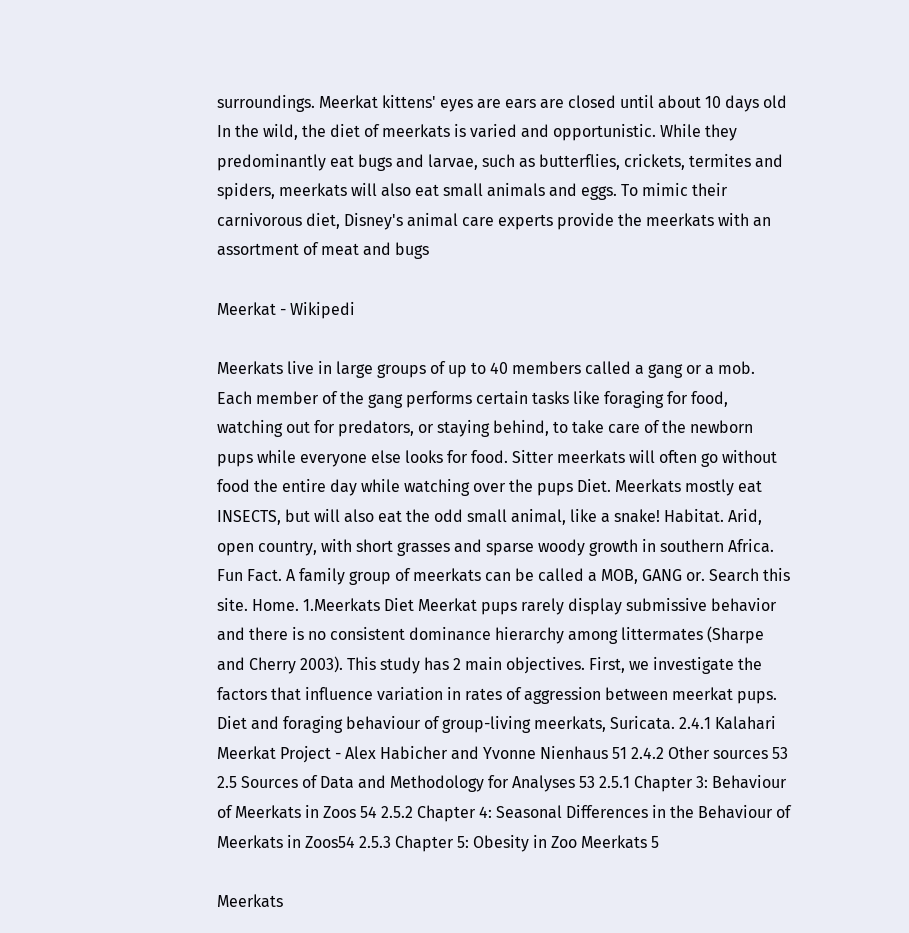surroundings. Meerkat kittens' eyes are ears are closed until about 10 days old In the wild, the diet of meerkats is varied and opportunistic. While they predominantly eat bugs and larvae, such as butterflies, crickets, termites and spiders, meerkats will also eat small animals and eggs. To mimic their carnivorous diet, Disney's animal care experts provide the meerkats with an assortment of meat and bugs

Meerkat - Wikipedi

Meerkats live in large groups of up to 40 members called a gang or a mob. Each member of the gang performs certain tasks like foraging for food, watching out for predators, or staying behind, to take care of the newborn pups while everyone else looks for food. Sitter meerkats will often go without food the entire day while watching over the pups Diet. Meerkats mostly eat INSECTS, but will also eat the odd small animal, like a snake! Habitat. Arid, open country, with short grasses and sparse woody growth in southern Africa. Fun Fact. A family group of meerkats can be called a MOB, GANG or. Search this site. Home. 1.Meerkats Diet Meerkat pups rarely display submissive behavior and there is no consistent dominance hierarchy among littermates (Sharpe and Cherry 2003). This study has 2 main objectives. First, we investigate the factors that influence variation in rates of aggression between meerkat pups. Diet and foraging behaviour of group-living meerkats, Suricata. 2.4.1 Kalahari Meerkat Project - Alex Habicher and Yvonne Nienhaus 51 2.4.2 Other sources 53 2.5 Sources of Data and Methodology for Analyses 53 2.5.1 Chapter 3: Behaviour of Meerkats in Zoos 54 2.5.2 Chapter 4: Seasonal Differences in the Behaviour of Meerkats in Zoos54 2.5.3 Chapter 5: Obesity in Zoo Meerkats 5

Meerkats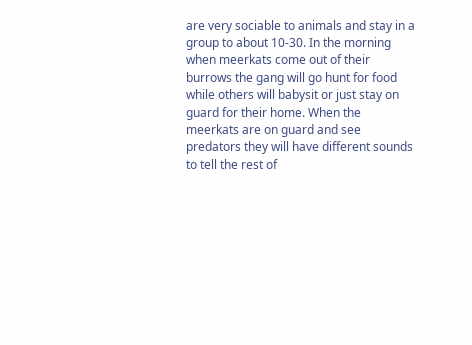are very sociable to animals and stay in a group to about 10-30. In the morning when meerkats come out of their burrows the gang will go hunt for food while others will babysit or just stay on guard for their home. When the meerkats are on guard and see predators they will have different sounds to tell the rest of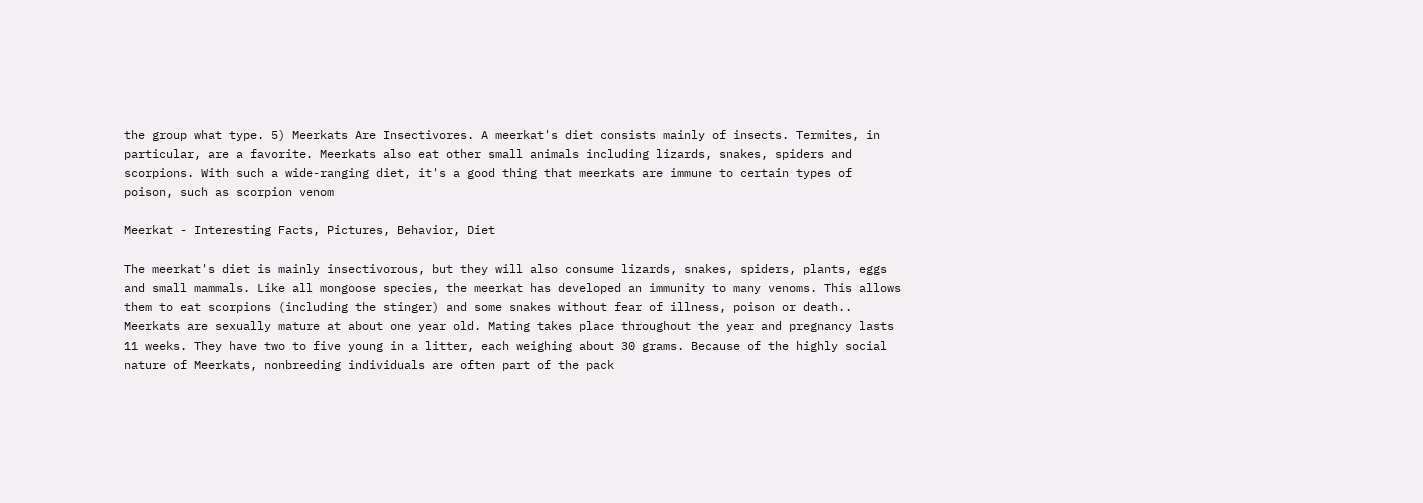the group what type. 5) Meerkats Are Insectivores. A meerkat's diet consists mainly of insects. Termites, in particular, are a favorite. Meerkats also eat other small animals including lizards, snakes, spiders and scorpions. With such a wide-ranging diet, it's a good thing that meerkats are immune to certain types of poison, such as scorpion venom

Meerkat - Interesting Facts, Pictures, Behavior, Diet

The meerkat's diet is mainly insectivorous, but they will also consume lizards, snakes, spiders, plants, eggs and small mammals. Like all mongoose species, the meerkat has developed an immunity to many venoms. This allows them to eat scorpions (including the stinger) and some snakes without fear of illness, poison or death.. Meerkats are sexually mature at about one year old. Mating takes place throughout the year and pregnancy lasts 11 weeks. They have two to five young in a litter, each weighing about 30 grams. Because of the highly social nature of Meerkats, nonbreeding individuals are often part of the pack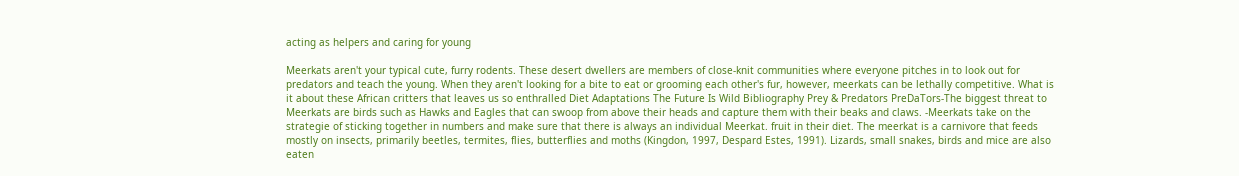acting as helpers and caring for young

Meerkats aren't your typical cute, furry rodents. These desert dwellers are members of close-knit communities where everyone pitches in to look out for predators and teach the young. When they aren't looking for a bite to eat or grooming each other's fur, however, meerkats can be lethally competitive. What is it about these African critters that leaves us so enthralled Diet Adaptations The Future Is Wild Bibliography Prey & Predators PreDaTors-The biggest threat to Meerkats are birds such as Hawks and Eagles that can swoop from above their heads and capture them with their beaks and claws. -Meerkats take on the strategie of sticking together in numbers and make sure that there is always an individual Meerkat. fruit in their diet. The meerkat is a carnivore that feeds mostly on insects, primarily beetles, termites, flies, butterflies and moths (Kingdon, 1997, Despard Estes, 1991). Lizards, small snakes, birds and mice are also eaten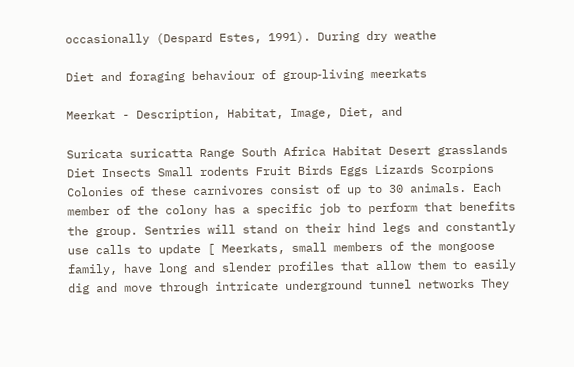occasionally (Despard Estes, 1991). During dry weathe

Diet and foraging behaviour of group‐living meerkats

Meerkat - Description, Habitat, Image, Diet, and

Suricata suricatta Range South Africa Habitat Desert grasslands Diet Insects Small rodents Fruit Birds Eggs Lizards Scorpions Colonies of these carnivores consist of up to 30 animals. Each member of the colony has a specific job to perform that benefits the group. Sentries will stand on their hind legs and constantly use calls to update [ Meerkats, small members of the mongoose family, have long and slender profiles that allow them to easily dig and move through intricate underground tunnel networks They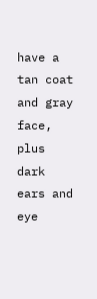have a tan coat and gray face, plus dark ears and eye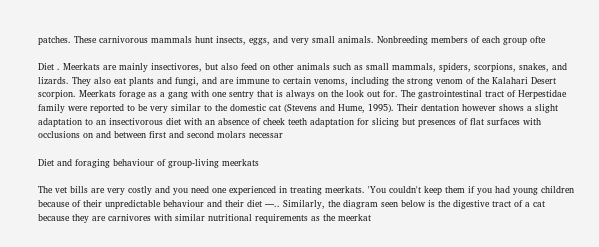patches. These carnivorous mammals hunt insects, eggs, and very small animals. Nonbreeding members of each group ofte

Diet . Meerkats are mainly insectivores, but also feed on other animals such as small mammals, spiders, scorpions, snakes, and lizards. They also eat plants and fungi, and are immune to certain venoms, including the strong venom of the Kalahari Desert scorpion. Meerkats forage as a gang with one sentry that is always on the look out for. The gastrointestinal tract of Herpestidae family were reported to be very similar to the domestic cat (Stevens and Hume, 1995). Their dentation however shows a slight adaptation to an insectivorous diet with an absence of cheek teeth adaptation for slicing but presences of flat surfaces with occlusions on and between first and second molars necessar

Diet and foraging behaviour of group-living meerkats

The vet bills are very costly and you need one experienced in treating meerkats. 'You couldn't keep them if you had young children because of their unpredictable behaviour and their diet —.. Similarly, the diagram seen below is the digestive tract of a cat because they are carnivores with similar nutritional requirements as the meerkat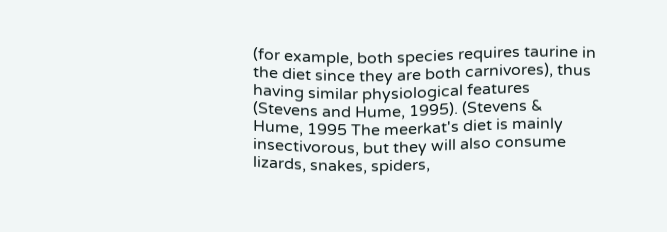(for example, both species requires taurine in the diet since they are both carnivores), thus having similar physiological features (Stevens and Hume, 1995). (Stevens & Hume, 1995 The meerkat's diet is mainly insectivorous, but they will also consume lizards, snakes, spiders,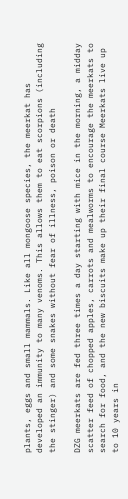plants, eggs and small mammals. Like all mongoose species, the meerkat has developed an immunity to many venoms. This allows them to eat scorpions (including the stinger) and some snakes without fear of illness, poison or death

DZG meerkats are fed three times a day starting with mice in the morning, a midday scatter feed of chopped apples, carrots and mealworms to encourage the meerkats to search for food, and the new biscuits make up their final course Meerkats live up to 10 years in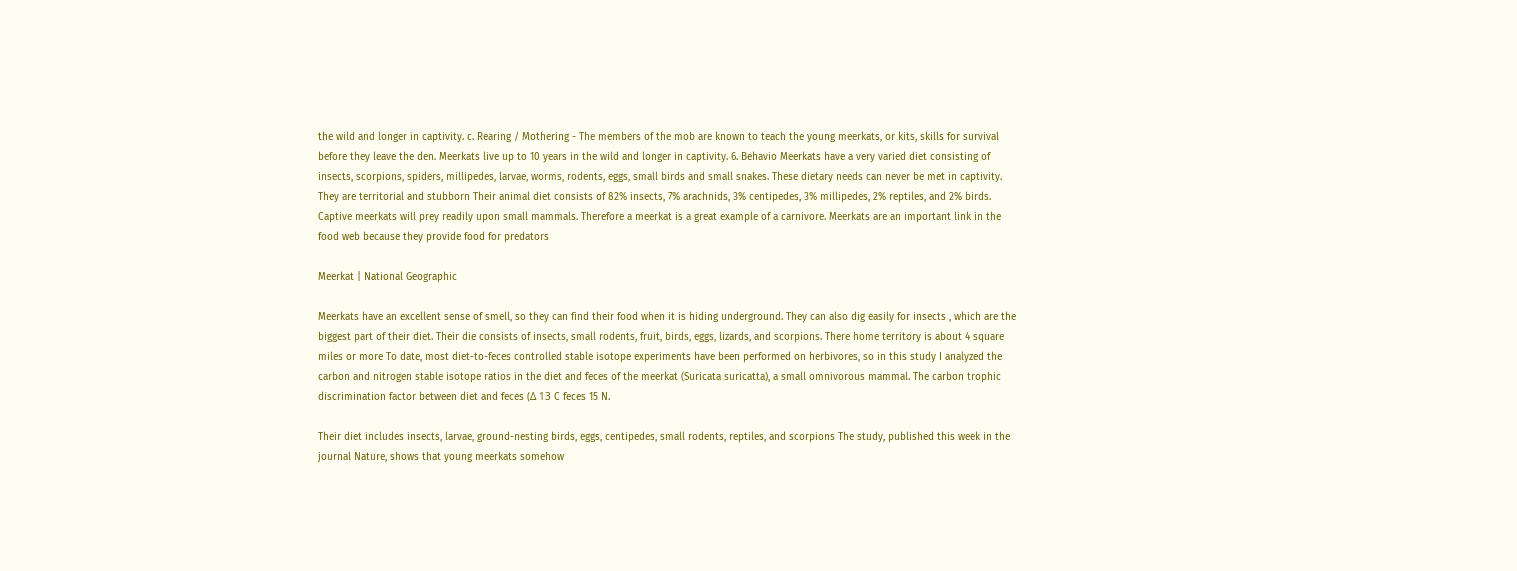the wild and longer in captivity. c. Rearing / Mothering - The members of the mob are known to teach the young meerkats, or kits, skills for survival before they leave the den. Meerkats live up to 10 years in the wild and longer in captivity. 6. Behavio Meerkats have a very varied diet consisting of insects, scorpions, spiders, millipedes, larvae, worms, rodents, eggs, small birds and small snakes. These dietary needs can never be met in captivity. They are territorial and stubborn Their animal diet consists of 82% insects, 7% arachnids, 3% centipedes, 3% millipedes, 2% reptiles, and 2% birds. Captive meerkats will prey readily upon small mammals. Therefore a meerkat is a great example of a carnivore. Meerkats are an important link in the food web because they provide food for predators

Meerkat | National Geographic

Meerkats have an excellent sense of smell, so they can find their food when it is hiding underground. They can also dig easily for insects , which are the biggest part of their diet. Their die consists of insects, small rodents, fruit, birds, eggs, lizards, and scorpions. There home territory is about 4 square miles or more To date, most diet-to-feces controlled stable isotope experiments have been performed on herbivores, so in this study I analyzed the carbon and nitrogen stable isotope ratios in the diet and feces of the meerkat (Suricata suricatta), a small omnivorous mammal. The carbon trophic discrimination factor between diet and feces (Δ 13 C feces 15 N.

Their diet includes insects, larvae, ground-nesting birds, eggs, centipedes, small rodents, reptiles, and scorpions The study, published this week in the journal Nature, shows that young meerkats somehow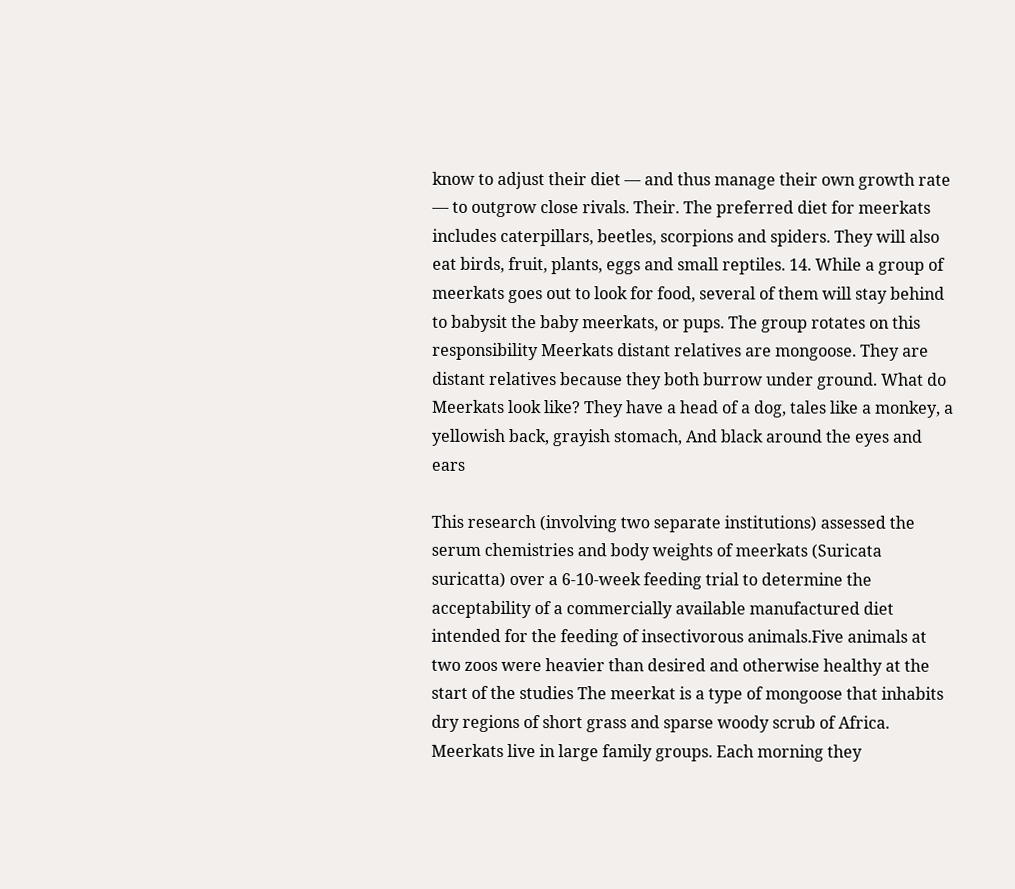know to adjust their diet — and thus manage their own growth rate — to outgrow close rivals. Their. The preferred diet for meerkats includes caterpillars, beetles, scorpions and spiders. They will also eat birds, fruit, plants, eggs and small reptiles. 14. While a group of meerkats goes out to look for food, several of them will stay behind to babysit the baby meerkats, or pups. The group rotates on this responsibility Meerkats distant relatives are mongoose. They are distant relatives because they both burrow under ground. What do Meerkats look like? They have a head of a dog, tales like a monkey, a yellowish back, grayish stomach, And black around the eyes and ears

This research (involving two separate institutions) assessed the serum chemistries and body weights of meerkats (Suricata suricatta) over a 6-10‐week feeding trial to determine the acceptability of a commercially available manufactured diet intended for the feeding of insectivorous animals.Five animals at two zoos were heavier than desired and otherwise healthy at the start of the studies The meerkat is a type of mongoose that inhabits dry regions of short grass and sparse woody scrub of Africa. Meerkats live in large family groups. Each morning they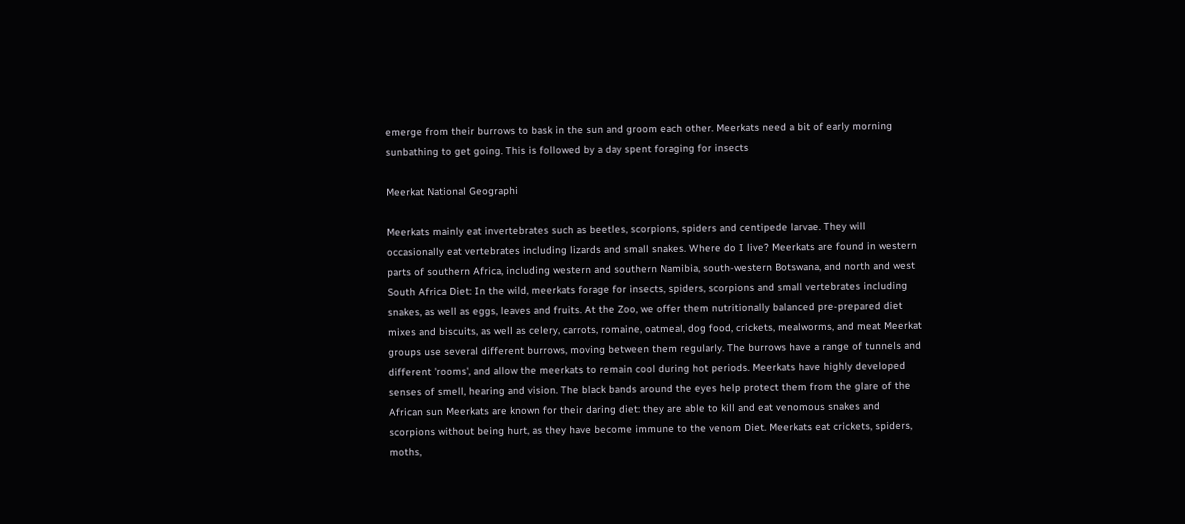emerge from their burrows to bask in the sun and groom each other. Meerkats need a bit of early morning sunbathing to get going. This is followed by a day spent foraging for insects

Meerkat National Geographi

Meerkats mainly eat invertebrates such as beetles, scorpions, spiders and centipede larvae. They will occasionally eat vertebrates including lizards and small snakes. Where do I live? Meerkats are found in western parts of southern Africa, including western and southern Namibia, south-western Botswana, and north and west South Africa Diet: In the wild, meerkats forage for insects, spiders, scorpions and small vertebrates including snakes, as well as eggs, leaves and fruits. At the Zoo, we offer them nutritionally balanced pre-prepared diet mixes and biscuits, as well as celery, carrots, romaine, oatmeal, dog food, crickets, mealworms, and meat Meerkat groups use several different burrows, moving between them regularly. The burrows have a range of tunnels and different 'rooms', and allow the meerkats to remain cool during hot periods. Meerkats have highly developed senses of smell, hearing and vision. The black bands around the eyes help protect them from the glare of the African sun Meerkats are known for their daring diet: they are able to kill and eat venomous snakes and scorpions without being hurt, as they have become immune to the venom Diet. Meerkats eat crickets, spiders, moths,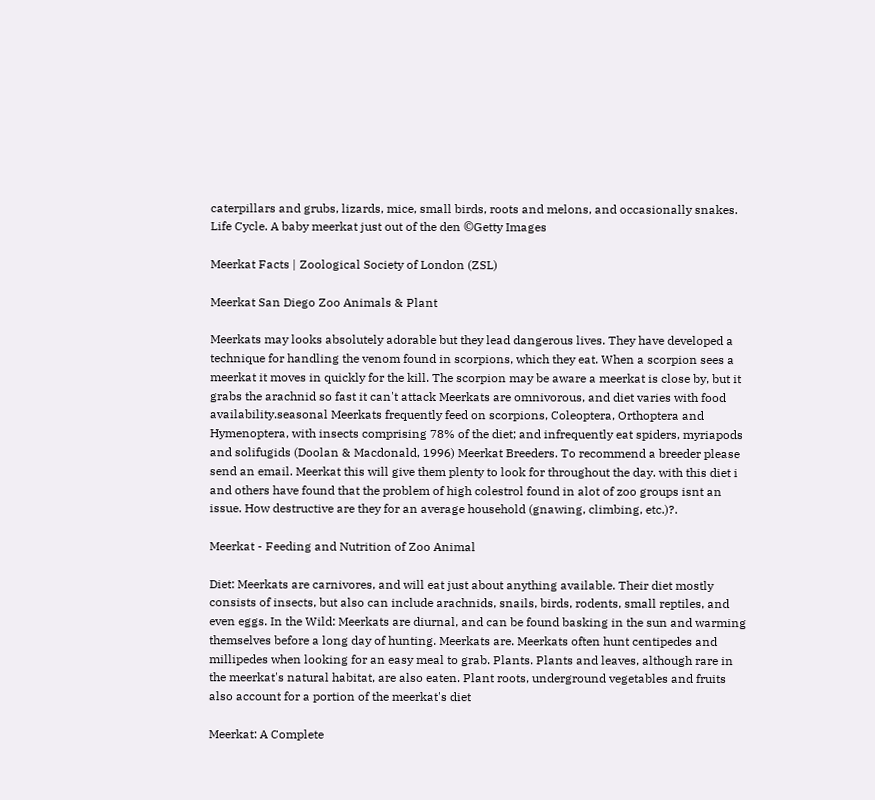caterpillars and grubs, lizards, mice, small birds, roots and melons, and occasionally snakes. Life Cycle. A baby meerkat just out of the den ©Getty Images

Meerkat Facts | Zoological Society of London (ZSL)

Meerkat San Diego Zoo Animals & Plant

Meerkats may looks absolutely adorable but they lead dangerous lives. They have developed a technique for handling the venom found in scorpions, which they eat. When a scorpion sees a meerkat it moves in quickly for the kill. The scorpion may be aware a meerkat is close by, but it grabs the arachnid so fast it can't attack Meerkats are omnivorous, and diet varies with food availability.seasonal Meerkats frequently feed on scorpions, Coleoptera, Orthoptera and Hymenoptera, with insects comprising 78% of the diet; and infrequently eat spiders, myriapods and solifugids (Doolan & Macdonald, 1996) Meerkat Breeders. To recommend a breeder please send an email. Meerkat this will give them plenty to look for throughout the day. with this diet i and others have found that the problem of high colestrol found in alot of zoo groups isnt an issue. How destructive are they for an average household (gnawing, climbing, etc.)?.

Meerkat - Feeding and Nutrition of Zoo Animal

Diet: Meerkats are carnivores, and will eat just about anything available. Their diet mostly consists of insects, but also can include arachnids, snails, birds, rodents, small reptiles, and even eggs. In the Wild: Meerkats are diurnal, and can be found basking in the sun and warming themselves before a long day of hunting. Meerkats are. Meerkats often hunt centipedes and millipedes when looking for an easy meal to grab. Plants. Plants and leaves, although rare in the meerkat's natural habitat, are also eaten. Plant roots, underground vegetables and fruits also account for a portion of the meerkat's diet

Meerkat: A Complete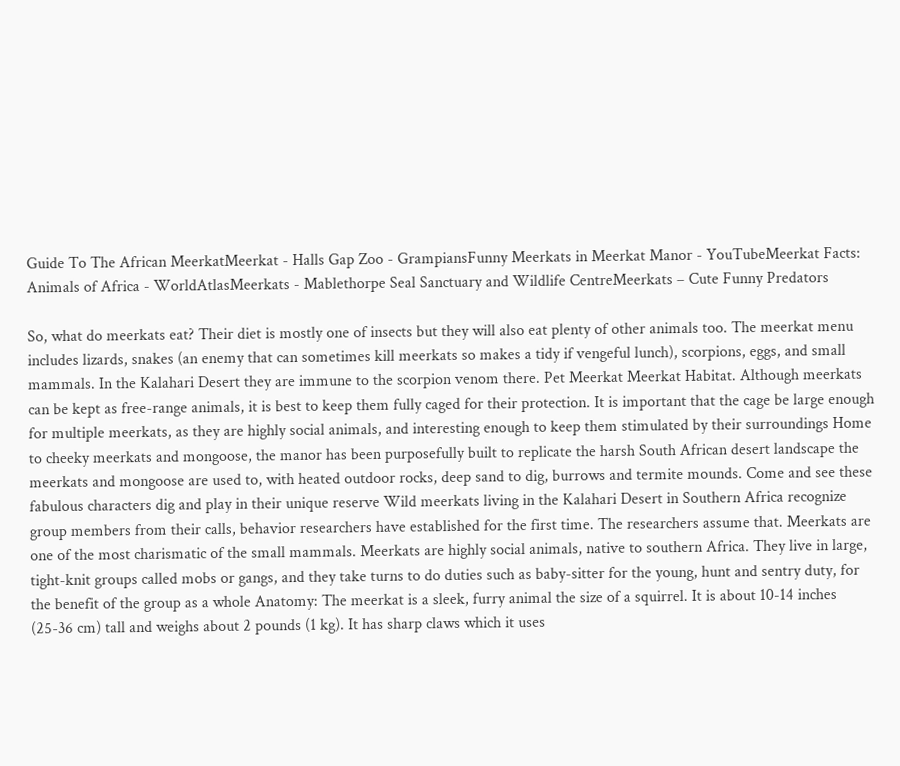Guide To The African MeerkatMeerkat - Halls Gap Zoo - GrampiansFunny Meerkats in Meerkat Manor - YouTubeMeerkat Facts: Animals of Africa - WorldAtlasMeerkats - Mablethorpe Seal Sanctuary and Wildlife CentreMeerkats – Cute Funny Predators

So, what do meerkats eat? Their diet is mostly one of insects but they will also eat plenty of other animals too. The meerkat menu includes lizards, snakes (an enemy that can sometimes kill meerkats so makes a tidy if vengeful lunch), scorpions, eggs, and small mammals. In the Kalahari Desert they are immune to the scorpion venom there. Pet Meerkat Meerkat Habitat. Although meerkats can be kept as free-range animals, it is best to keep them fully caged for their protection. It is important that the cage be large enough for multiple meerkats, as they are highly social animals, and interesting enough to keep them stimulated by their surroundings Home to cheeky meerkats and mongoose, the manor has been purposefully built to replicate the harsh South African desert landscape the meerkats and mongoose are used to, with heated outdoor rocks, deep sand to dig, burrows and termite mounds. Come and see these fabulous characters dig and play in their unique reserve Wild meerkats living in the Kalahari Desert in Southern Africa recognize group members from their calls, behavior researchers have established for the first time. The researchers assume that. Meerkats are one of the most charismatic of the small mammals. Meerkats are highly social animals, native to southern Africa. They live in large, tight-knit groups called mobs or gangs, and they take turns to do duties such as baby-sitter for the young, hunt and sentry duty, for the benefit of the group as a whole Anatomy: The meerkat is a sleek, furry animal the size of a squirrel. It is about 10-14 inches (25-36 cm) tall and weighs about 2 pounds (1 kg). It has sharp claws which it uses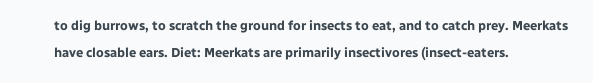to dig burrows, to scratch the ground for insects to eat, and to catch prey. Meerkats have closable ears. Diet: Meerkats are primarily insectivores (insect-eaters.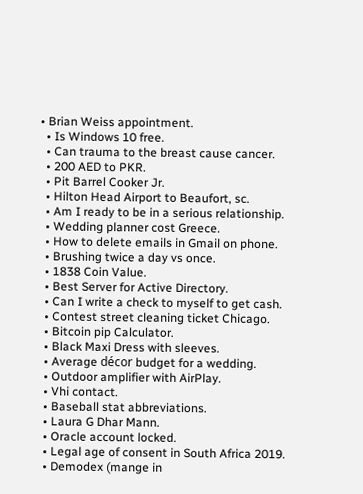• Brian Weiss appointment.
  • Is Windows 10 free.
  • Can trauma to the breast cause cancer.
  • 200 AED to PKR.
  • Pit Barrel Cooker Jr.
  • Hilton Head Airport to Beaufort, sc.
  • Am I ready to be in a serious relationship.
  • Wedding planner cost Greece.
  • How to delete emails in Gmail on phone.
  • Brushing twice a day vs once.
  • 1838 Coin Value.
  • Best Server for Active Directory.
  • Can I write a check to myself to get cash.
  • Contest street cleaning ticket Chicago.
  • Bitcoin pip Calculator.
  • Black Maxi Dress with sleeves.
  • Average décor budget for a wedding.
  • Outdoor amplifier with AirPlay.
  • Vhi contact.
  • Baseball stat abbreviations.
  • Laura G Dhar Mann.
  • Oracle account locked.
  • Legal age of consent in South Africa 2019.
  • Demodex (mange in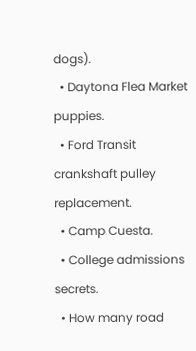dogs).
  • Daytona Flea Market puppies.
  • Ford Transit crankshaft pulley replacement.
  • Camp Cuesta.
  • College admissions secrets.
  • How many road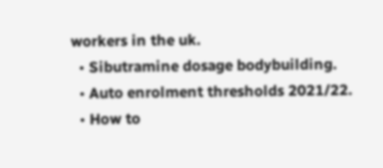workers in the uk.
  • Sibutramine dosage bodybuilding.
  • Auto enrolment thresholds 2021/22.
  • How to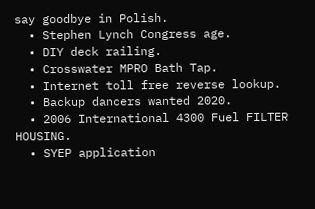say goodbye in Polish.
  • Stephen Lynch Congress age.
  • DIY deck railing.
  • Crosswater MPRO Bath Tap.
  • Internet toll free reverse lookup.
  • Backup dancers wanted 2020.
  • 2006 International 4300 Fuel FILTER HOUSING.
  • SYEP application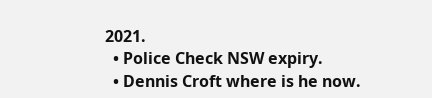2021.
  • Police Check NSW expiry.
  • Dennis Croft where is he now.